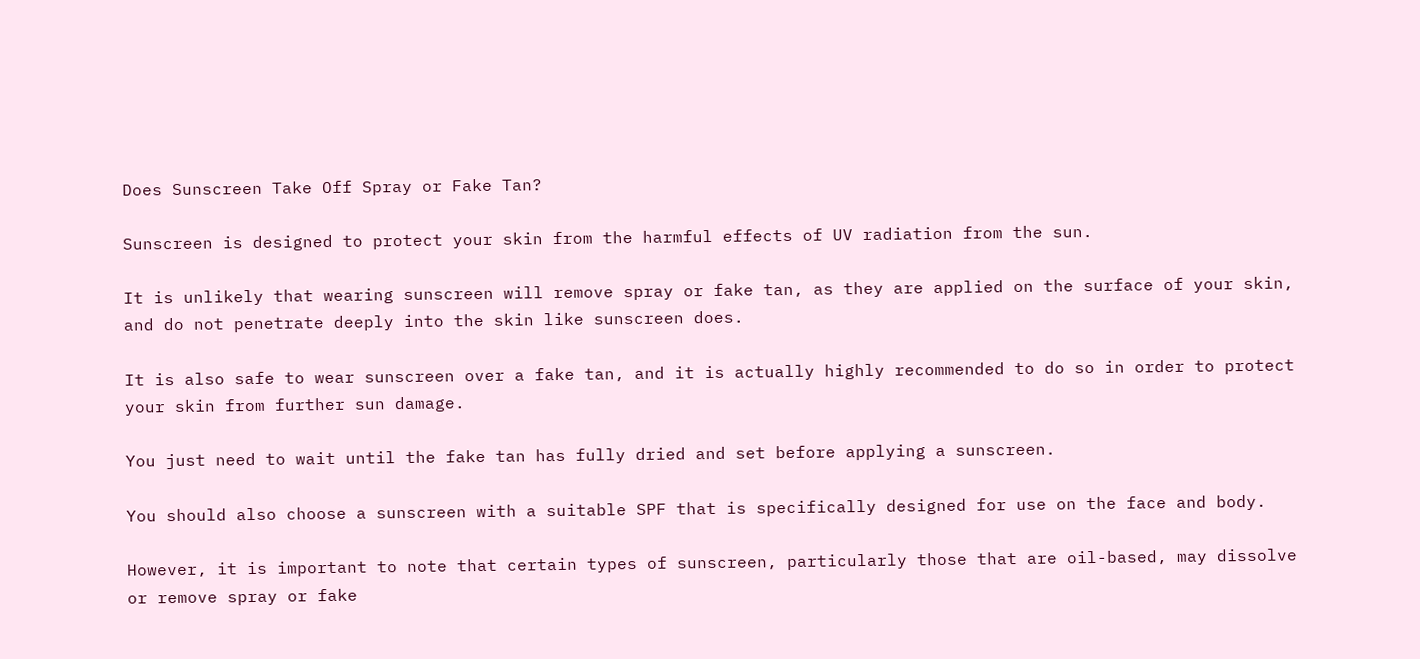Does Sunscreen Take Off Spray or Fake Tan?

Sunscreen is designed to protect your skin from the harmful effects of UV radiation from the sun.

It is unlikely that wearing sunscreen will remove spray or fake tan, as they are applied on the surface of your skin, and do not penetrate deeply into the skin like sunscreen does.

It is also safe to wear sunscreen over a fake tan, and it is actually highly recommended to do so in order to protect your skin from further sun damage.

You just need to wait until the fake tan has fully dried and set before applying a sunscreen.

You should also choose a sunscreen with a suitable SPF that is specifically designed for use on the face and body.

However, it is important to note that certain types of sunscreen, particularly those that are oil-based, may dissolve or remove spray or fake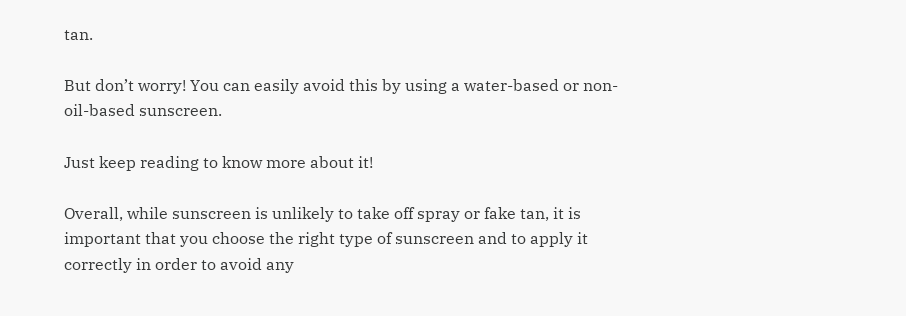tan.

But don’t worry! You can easily avoid this by using a water-based or non-oil-based sunscreen.

Just keep reading to know more about it!

Overall, while sunscreen is unlikely to take off spray or fake tan, it is important that you choose the right type of sunscreen and to apply it correctly in order to avoid any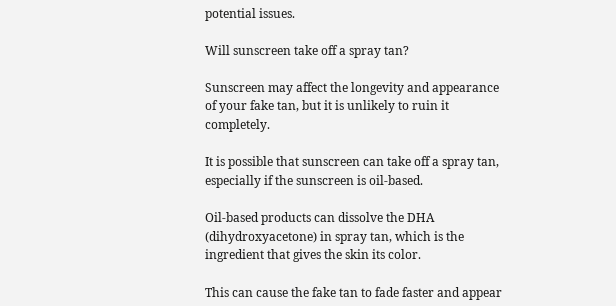potential issues.

Will sunscreen take off a spray tan?

Sunscreen may affect the longevity and appearance of your fake tan, but it is unlikely to ruin it completely.

It is possible that sunscreen can take off a spray tan, especially if the sunscreen is oil-based.

Oil-based products can dissolve the DHA (dihydroxyacetone) in spray tan, which is the ingredient that gives the skin its color.

This can cause the fake tan to fade faster and appear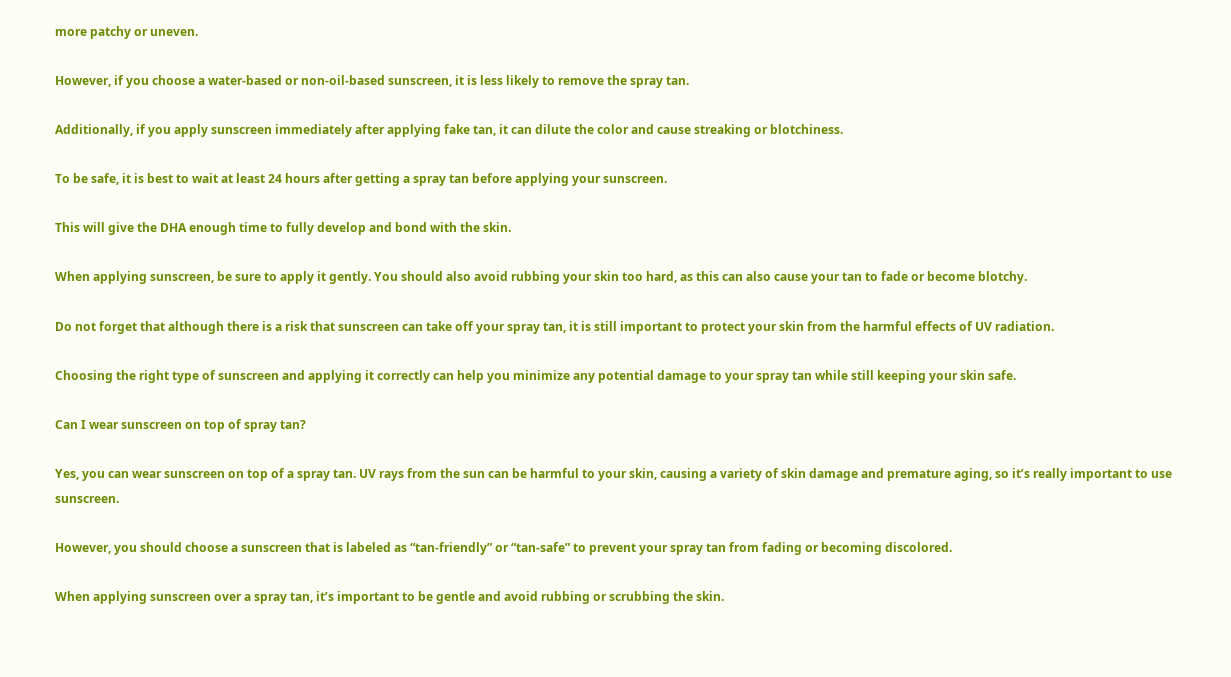more patchy or uneven.

However, if you choose a water-based or non-oil-based sunscreen, it is less likely to remove the spray tan.

Additionally, if you apply sunscreen immediately after applying fake tan, it can dilute the color and cause streaking or blotchiness.

To be safe, it is best to wait at least 24 hours after getting a spray tan before applying your sunscreen.

This will give the DHA enough time to fully develop and bond with the skin.

When applying sunscreen, be sure to apply it gently. You should also avoid rubbing your skin too hard, as this can also cause your tan to fade or become blotchy.

Do not forget that although there is a risk that sunscreen can take off your spray tan, it is still important to protect your skin from the harmful effects of UV radiation.

Choosing the right type of sunscreen and applying it correctly can help you minimize any potential damage to your spray tan while still keeping your skin safe.

Can I wear sunscreen on top of spray tan?

Yes, you can wear sunscreen on top of a spray tan. UV rays from the sun can be harmful to your skin, causing a variety of skin damage and premature aging, so it’s really important to use sunscreen.

However, you should choose a sunscreen that is labeled as “tan-friendly” or “tan-safe” to prevent your spray tan from fading or becoming discolored.

When applying sunscreen over a spray tan, it’s important to be gentle and avoid rubbing or scrubbing the skin.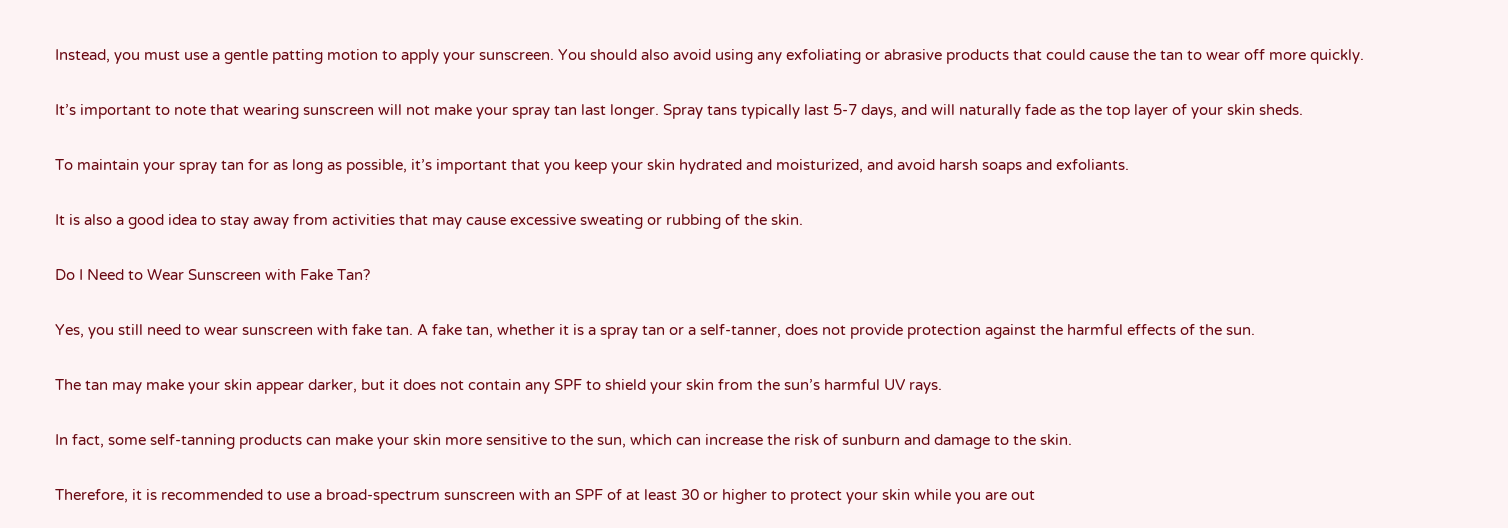Instead, you must use a gentle patting motion to apply your sunscreen. You should also avoid using any exfoliating or abrasive products that could cause the tan to wear off more quickly.

It’s important to note that wearing sunscreen will not make your spray tan last longer. Spray tans typically last 5-7 days, and will naturally fade as the top layer of your skin sheds.

To maintain your spray tan for as long as possible, it’s important that you keep your skin hydrated and moisturized, and avoid harsh soaps and exfoliants.

It is also a good idea to stay away from activities that may cause excessive sweating or rubbing of the skin.

Do I Need to Wear Sunscreen with Fake Tan?

Yes, you still need to wear sunscreen with fake tan. A fake tan, whether it is a spray tan or a self-tanner, does not provide protection against the harmful effects of the sun.

The tan may make your skin appear darker, but it does not contain any SPF to shield your skin from the sun’s harmful UV rays.

In fact, some self-tanning products can make your skin more sensitive to the sun, which can increase the risk of sunburn and damage to the skin.

Therefore, it is recommended to use a broad-spectrum sunscreen with an SPF of at least 30 or higher to protect your skin while you are out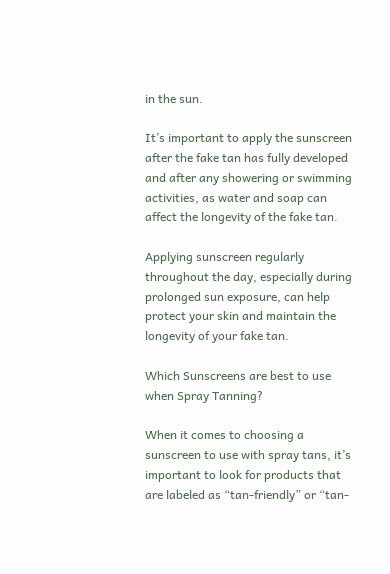in the sun.

It’s important to apply the sunscreen after the fake tan has fully developed and after any showering or swimming activities, as water and soap can affect the longevity of the fake tan.

Applying sunscreen regularly throughout the day, especially during prolonged sun exposure, can help protect your skin and maintain the longevity of your fake tan.

Which Sunscreens are best to use when Spray Tanning?

When it comes to choosing a sunscreen to use with spray tans, it’s important to look for products that are labeled as “tan-friendly” or “tan-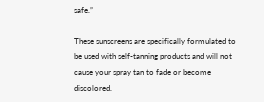safe.”

These sunscreens are specifically formulated to be used with self-tanning products and will not cause your spray tan to fade or become discolored.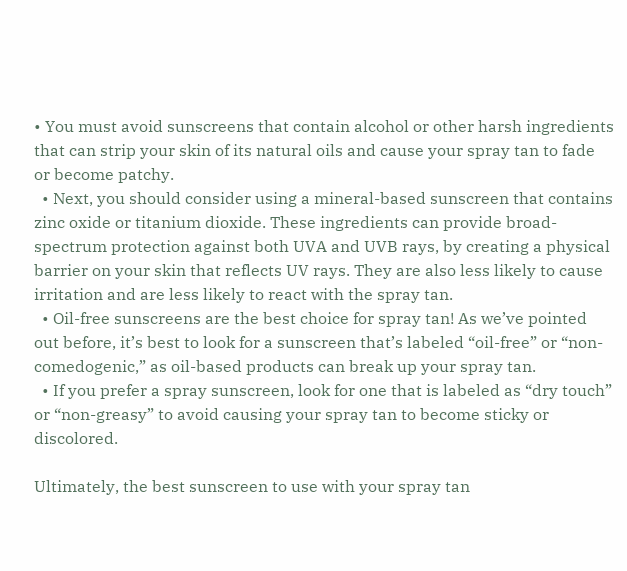• You must avoid sunscreens that contain alcohol or other harsh ingredients that can strip your skin of its natural oils and cause your spray tan to fade or become patchy.
  • Next, you should consider using a mineral-based sunscreen that contains zinc oxide or titanium dioxide. These ingredients can provide broad-spectrum protection against both UVA and UVB rays, by creating a physical barrier on your skin that reflects UV rays. They are also less likely to cause irritation and are less likely to react with the spray tan.
  • Oil-free sunscreens are the best choice for spray tan! As we’ve pointed out before, it’s best to look for a sunscreen that’s labeled “oil-free” or “non-comedogenic,” as oil-based products can break up your spray tan.
  • If you prefer a spray sunscreen, look for one that is labeled as “dry touch” or “non-greasy” to avoid causing your spray tan to become sticky or discolored.

Ultimately, the best sunscreen to use with your spray tan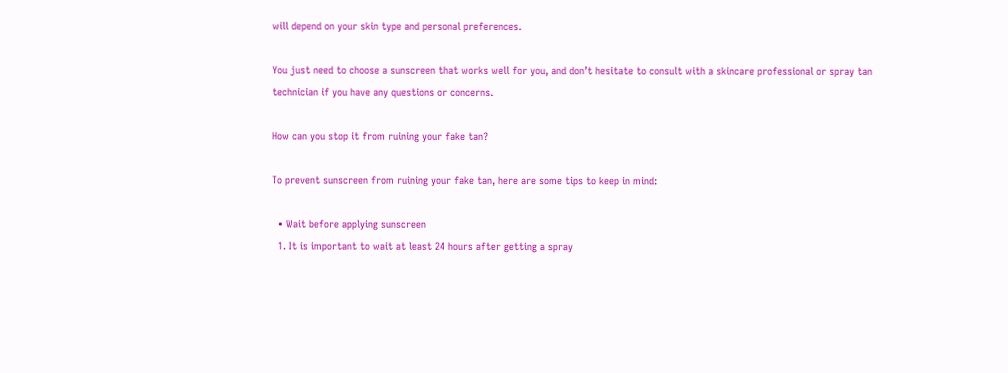will depend on your skin type and personal preferences.

You just need to choose a sunscreen that works well for you, and don’t hesitate to consult with a skincare professional or spray tan technician if you have any questions or concerns.

How can you stop it from ruining your fake tan?

To prevent sunscreen from ruining your fake tan, here are some tips to keep in mind:

  • Wait before applying sunscreen
  1. It is important to wait at least 24 hours after getting a spray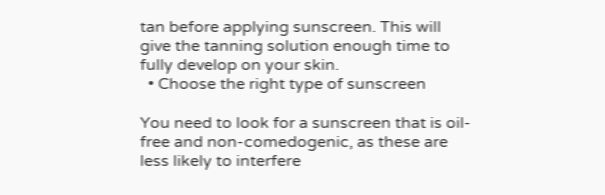tan before applying sunscreen. This will give the tanning solution enough time to fully develop on your skin.
  • Choose the right type of sunscreen

You need to look for a sunscreen that is oil-free and non-comedogenic, as these are less likely to interfere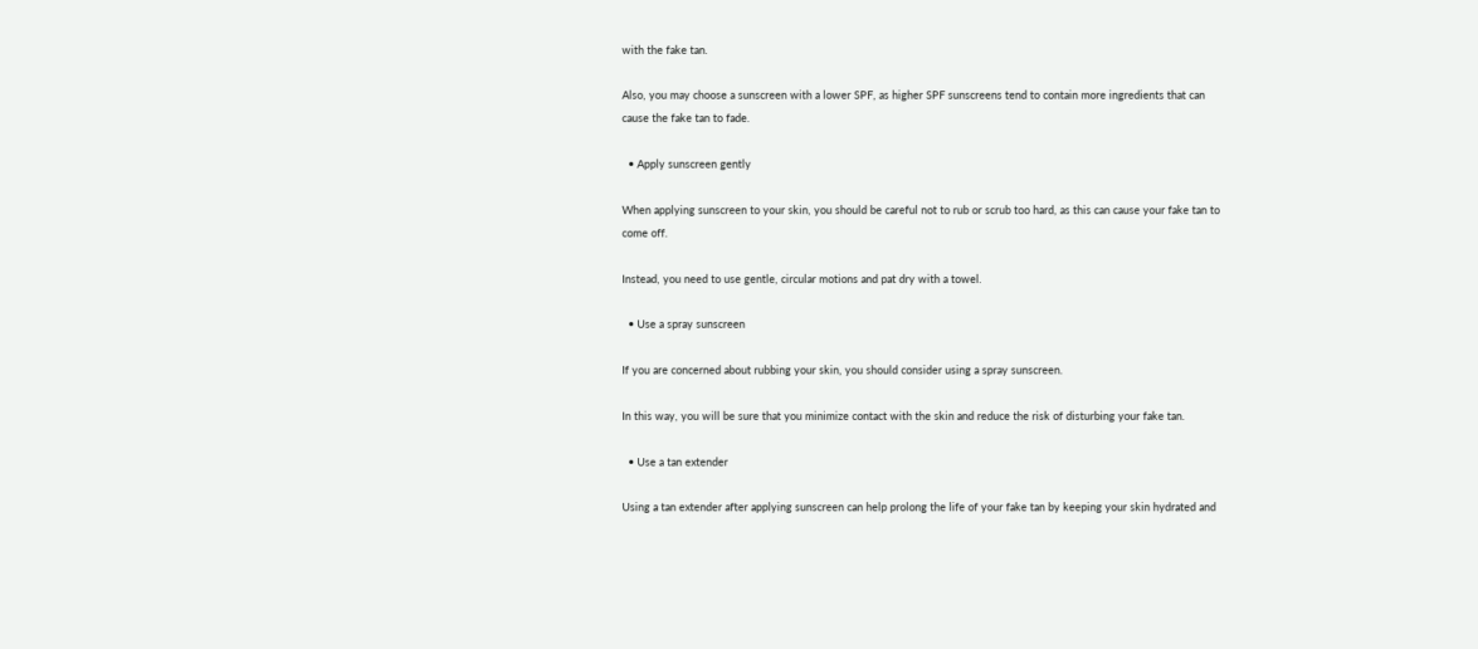with the fake tan.

Also, you may choose a sunscreen with a lower SPF, as higher SPF sunscreens tend to contain more ingredients that can cause the fake tan to fade.

  • Apply sunscreen gently

When applying sunscreen to your skin, you should be careful not to rub or scrub too hard, as this can cause your fake tan to come off.

Instead, you need to use gentle, circular motions and pat dry with a towel.

  • Use a spray sunscreen

If you are concerned about rubbing your skin, you should consider using a spray sunscreen.

In this way, you will be sure that you minimize contact with the skin and reduce the risk of disturbing your fake tan.

  • Use a tan extender

Using a tan extender after applying sunscreen can help prolong the life of your fake tan by keeping your skin hydrated and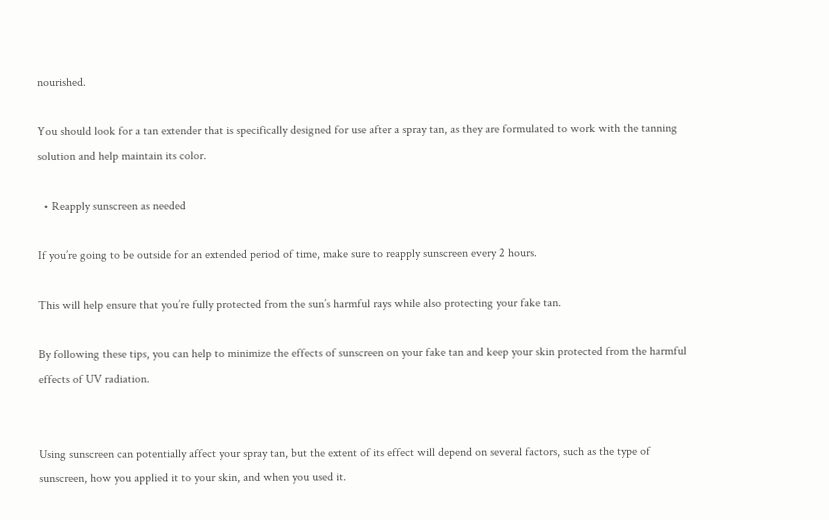nourished.

You should look for a tan extender that is specifically designed for use after a spray tan, as they are formulated to work with the tanning solution and help maintain its color.

  • Reapply sunscreen as needed

If you’re going to be outside for an extended period of time, make sure to reapply sunscreen every 2 hours.

This will help ensure that you’re fully protected from the sun’s harmful rays while also protecting your fake tan.

By following these tips, you can help to minimize the effects of sunscreen on your fake tan and keep your skin protected from the harmful effects of UV radiation.


Using sunscreen can potentially affect your spray tan, but the extent of its effect will depend on several factors, such as the type of sunscreen, how you applied it to your skin, and when you used it.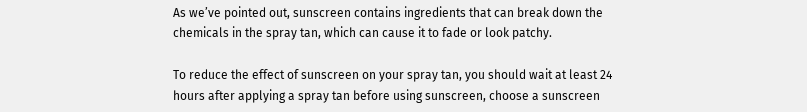As we’ve pointed out, sunscreen contains ingredients that can break down the chemicals in the spray tan, which can cause it to fade or look patchy.

To reduce the effect of sunscreen on your spray tan, you should wait at least 24 hours after applying a spray tan before using sunscreen, choose a sunscreen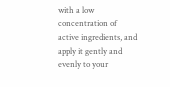with a low concentration of active ingredients, and apply it gently and evenly to your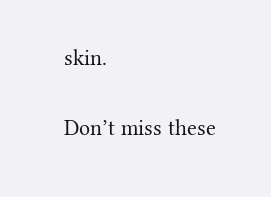skin.

Don’t miss these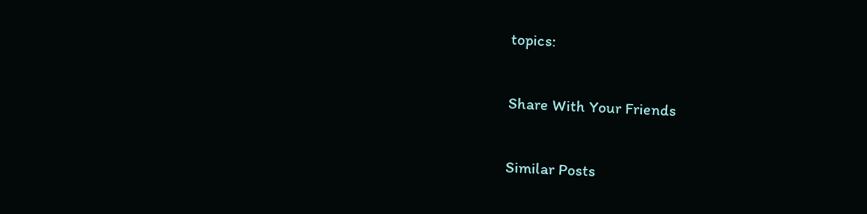topics:

Share With Your Friends

Similar Posts